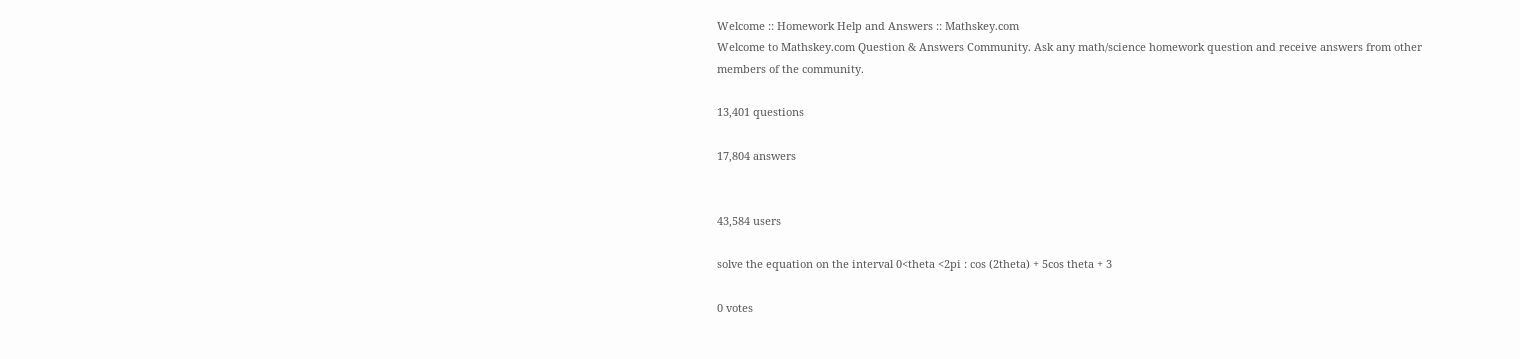Welcome :: Homework Help and Answers :: Mathskey.com
Welcome to Mathskey.com Question & Answers Community. Ask any math/science homework question and receive answers from other members of the community.

13,401 questions

17,804 answers


43,584 users

solve the equation on the interval 0<theta <2pi : cos (2theta) + 5cos theta + 3

0 votes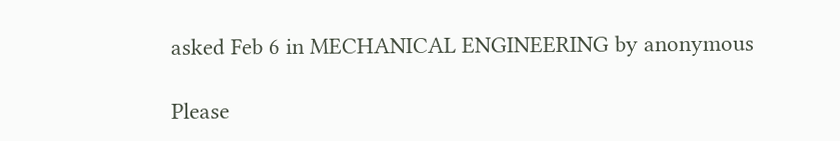asked Feb 6 in MECHANICAL ENGINEERING by anonymous

Please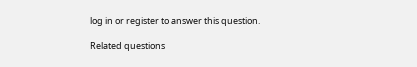log in or register to answer this question.

Related questions